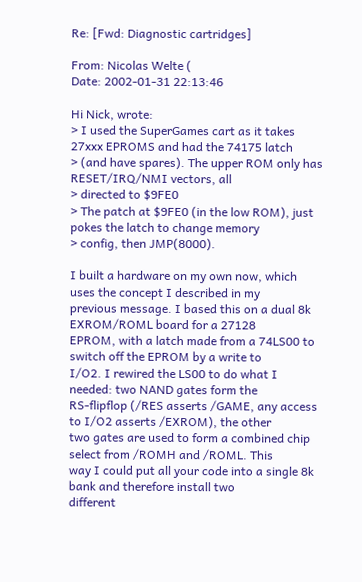Re: [Fwd: Diagnostic cartridges]

From: Nicolas Welte (
Date: 2002-01-31 22:13:46

Hi Nick, wrote:
> I used the SuperGames cart as it takes 27xxx EPROMS and had the 74175 latch
> (and have spares). The upper ROM only has RESET/IRQ/NMI vectors, all
> directed to $9FE0
> The patch at $9FE0 (in the low ROM), just pokes the latch to change memory
> config, then JMP(8000).

I built a hardware on my own now, which uses the concept I described in my
previous message. I based this on a dual 8k EXROM/ROML board for a 27128
EPROM, with a latch made from a 74LS00 to switch off the EPROM by a write to
I/O2. I rewired the LS00 to do what I needed: two NAND gates form the
RS-flipflop (/RES asserts /GAME, any access to I/O2 asserts /EXROM), the other
two gates are used to form a combined chip select from /ROMH and /ROML. This
way I could put all your code into a single 8k bank and therefore install two
different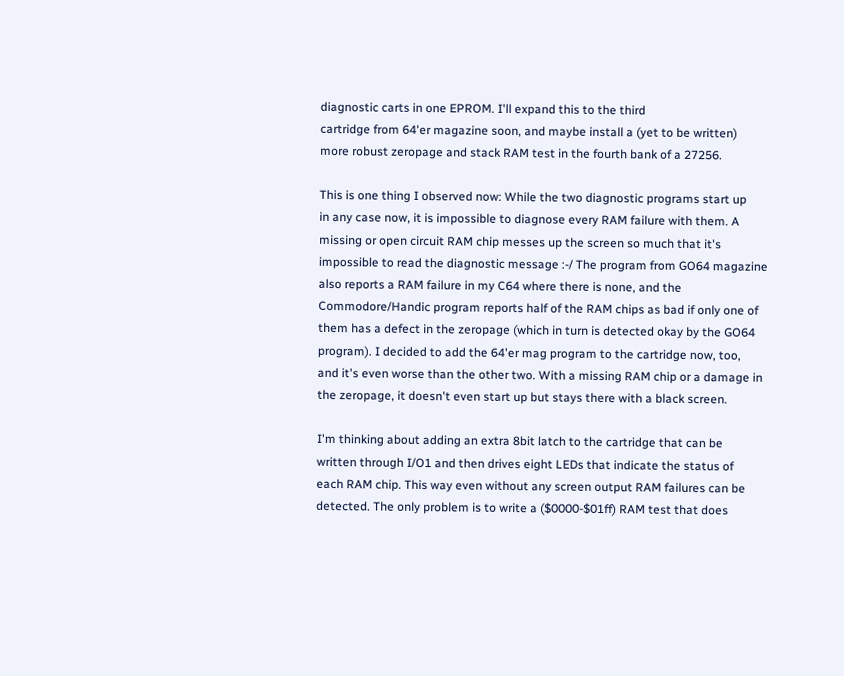diagnostic carts in one EPROM. I'll expand this to the third
cartridge from 64'er magazine soon, and maybe install a (yet to be written)
more robust zeropage and stack RAM test in the fourth bank of a 27256.

This is one thing I observed now: While the two diagnostic programs start up
in any case now, it is impossible to diagnose every RAM failure with them. A
missing or open circuit RAM chip messes up the screen so much that it's
impossible to read the diagnostic message :-/ The program from GO64 magazine
also reports a RAM failure in my C64 where there is none, and the
Commodore/Handic program reports half of the RAM chips as bad if only one of
them has a defect in the zeropage (which in turn is detected okay by the GO64
program). I decided to add the 64'er mag program to the cartridge now, too,
and it's even worse than the other two. With a missing RAM chip or a damage in
the zeropage, it doesn't even start up but stays there with a black screen.

I'm thinking about adding an extra 8bit latch to the cartridge that can be
written through I/O1 and then drives eight LEDs that indicate the status of
each RAM chip. This way even without any screen output RAM failures can be
detected. The only problem is to write a ($0000-$01ff) RAM test that does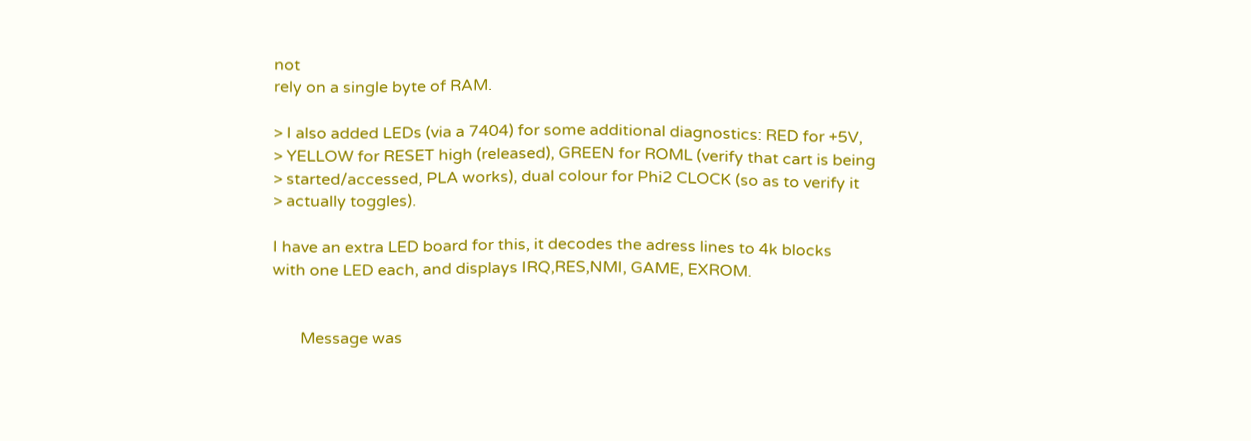not
rely on a single byte of RAM.

> I also added LEDs (via a 7404) for some additional diagnostics: RED for +5V,
> YELLOW for RESET high (released), GREEN for ROML (verify that cart is being
> started/accessed, PLA works), dual colour for Phi2 CLOCK (so as to verify it
> actually toggles).

I have an extra LED board for this, it decodes the adress lines to 4k blocks
with one LED each, and displays IRQ,RES,NMI, GAME, EXROM.


       Message was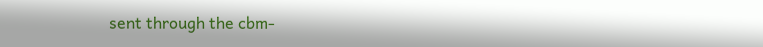sent through the cbm-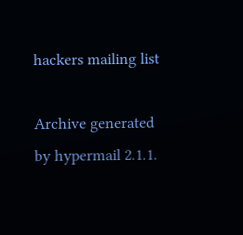hackers mailing list

Archive generated by hypermail 2.1.1.